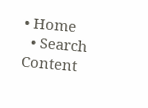• Home
  • Search Content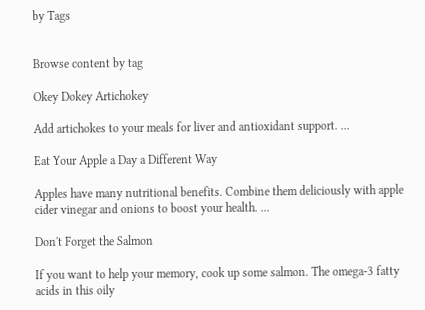by Tags


Browse content by tag

Okey Dokey Artichokey

Add artichokes to your meals for liver and antioxidant support. ...

Eat Your Apple a Day a Different Way

Apples have many nutritional benefits. Combine them deliciously with apple cider vinegar and onions to boost your health. ...

Don't Forget the Salmon

If you want to help your memory, cook up some salmon. The omega-3 fatty acids in this oily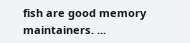fish are good memory maintainers. ...